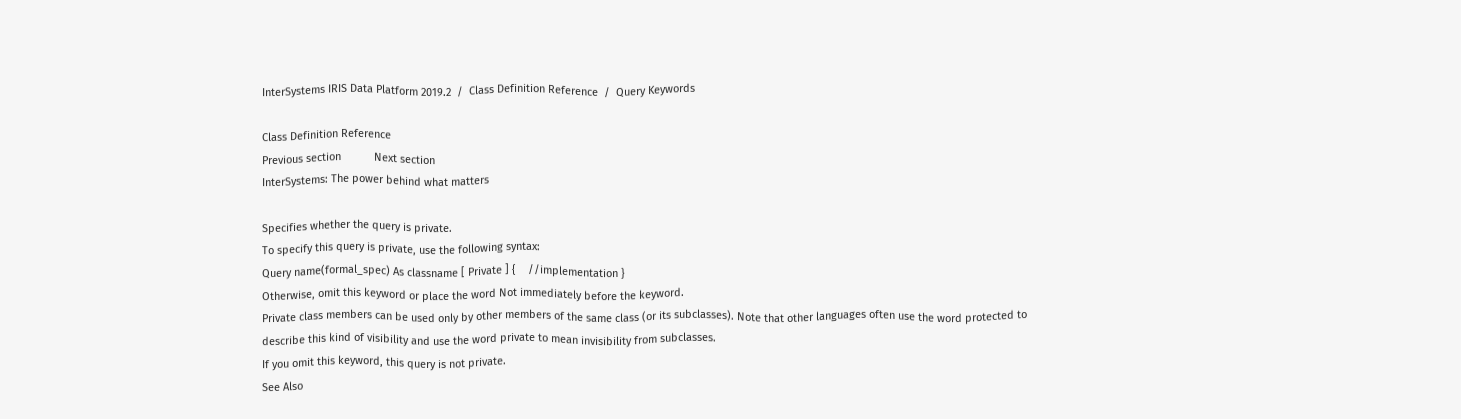InterSystems IRIS Data Platform 2019.2  /  Class Definition Reference  /  Query Keywords

Class Definition Reference
Previous section           Next section
InterSystems: The power behind what matters

Specifies whether the query is private.
To specify this query is private, use the following syntax:
Query name(formal_spec) As classname [ Private ] {    //implementation }
Otherwise, omit this keyword or place the word Not immediately before the keyword.
Private class members can be used only by other members of the same class (or its subclasses). Note that other languages often use the word protected to describe this kind of visibility and use the word private to mean invisibility from subclasses.
If you omit this keyword, this query is not private.
See Also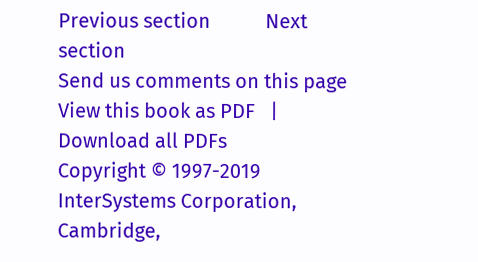Previous section           Next section
Send us comments on this page
View this book as PDF   |  Download all PDFs
Copyright © 1997-2019 InterSystems Corporation, Cambridge,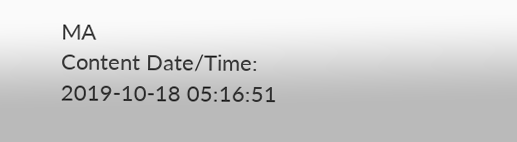MA
Content Date/Time: 2019-10-18 05:16:51